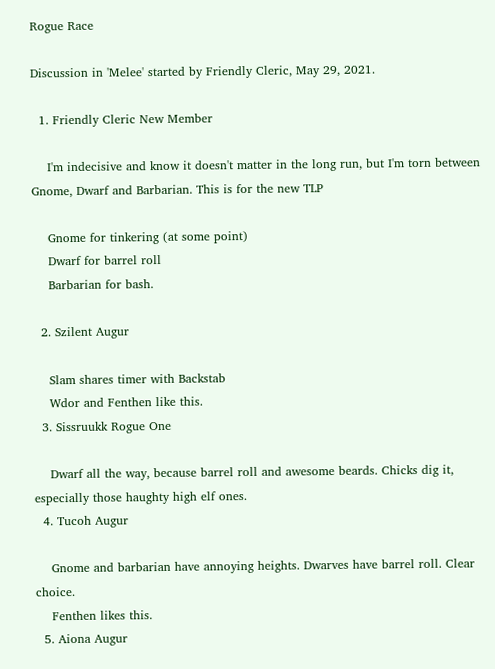Rogue Race

Discussion in 'Melee' started by Friendly Cleric, May 29, 2021.

  1. Friendly Cleric New Member

    I'm indecisive and know it doesn't matter in the long run, but I'm torn between Gnome, Dwarf and Barbarian. This is for the new TLP

    Gnome for tinkering (at some point)
    Dwarf for barrel roll
    Barbarian for bash.

  2. Szilent Augur

    Slam shares timer with Backstab
    Wdor and Fenthen like this.
  3. Sissruukk Rogue One

    Dwarf all the way, because barrel roll and awesome beards. Chicks dig it, especially those haughty high elf ones.
  4. Tucoh Augur

    Gnome and barbarian have annoying heights. Dwarves have barrel roll. Clear choice.
    Fenthen likes this.
  5. Aiona Augur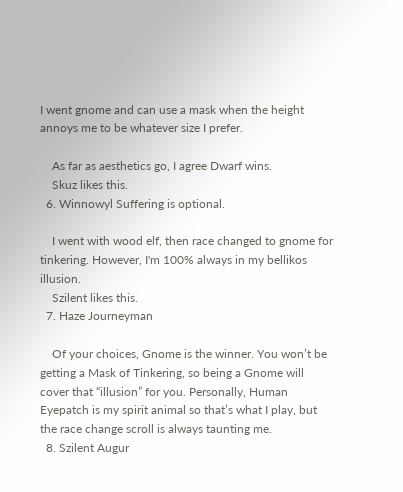I went gnome and can use a mask when the height annoys me to be whatever size I prefer.

    As far as aesthetics go, I agree Dwarf wins.
    Skuz likes this.
  6. Winnowyl Suffering is optional.

    I went with wood elf, then race changed to gnome for tinkering. However, I'm 100% always in my bellikos illusion.
    Szilent likes this.
  7. Haze Journeyman

    Of your choices, Gnome is the winner. You won’t be getting a Mask of Tinkering, so being a Gnome will cover that “illusion” for you. Personally, Human Eyepatch is my spirit animal so that’s what I play, but the race change scroll is always taunting me.
  8. Szilent Augur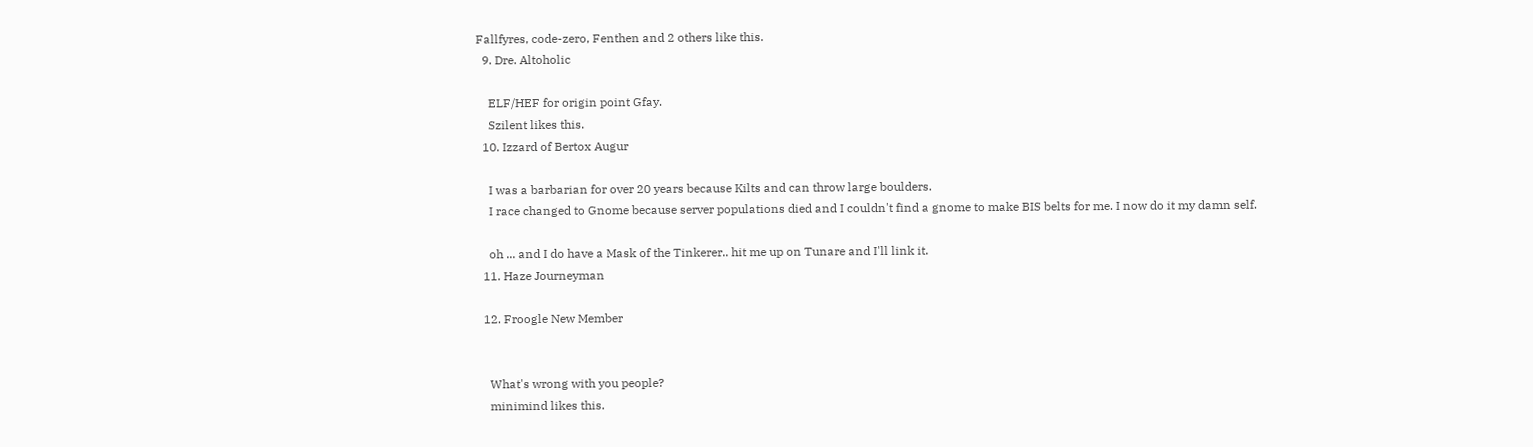Fallfyres, code-zero, Fenthen and 2 others like this.
  9. Dre. Altoholic

    ELF/HEF for origin point Gfay.
    Szilent likes this.
  10. Izzard of Bertox Augur

    I was a barbarian for over 20 years because Kilts and can throw large boulders.
    I race changed to Gnome because server populations died and I couldn't find a gnome to make BIS belts for me. I now do it my damn self.

    oh ... and I do have a Mask of the Tinkerer.. hit me up on Tunare and I'll link it.
  11. Haze Journeyman

  12. Froogle New Member


    What's wrong with you people?
    minimind likes this.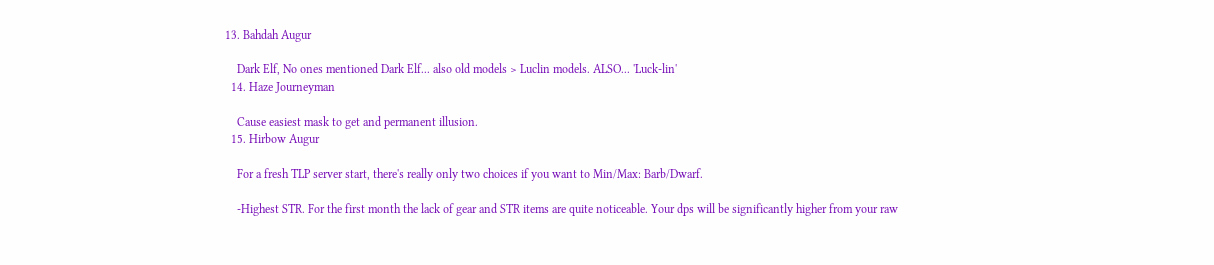13. Bahdah Augur

    Dark Elf, No ones mentioned Dark Elf... also old models > Luclin models. ALSO... 'Luck-lin'
  14. Haze Journeyman

    Cause easiest mask to get and permanent illusion.
  15. Hirbow Augur

    For a fresh TLP server start, there's really only two choices if you want to Min/Max: Barb/Dwarf.

    -Highest STR. For the first month the lack of gear and STR items are quite noticeable. Your dps will be significantly higher from your raw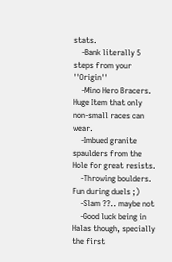stats.
    -Bank literally 5 steps from your ''Origin''
    -Mino Hero Bracers. Huge Item that only non-small races can wear.
    -Imbued granite spaulders from the Hole for great resists.
    -Throwing boulders. Fun during duels ;)
    -Slam ??.. maybe not
    -Good luck being in Halas though, specially the first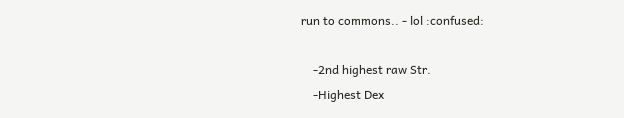run to commons.. - lol :confused:

    -2nd highest raw Str.
    -Highest Dex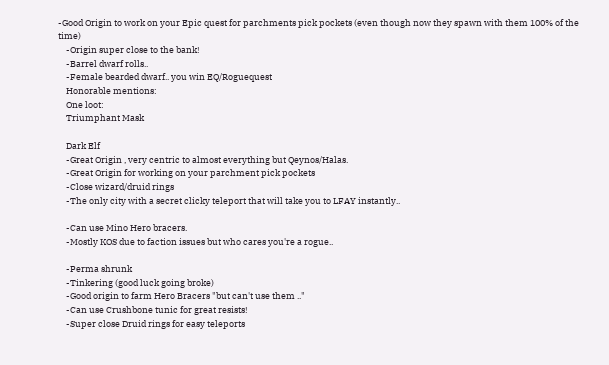-Good Origin to work on your Epic quest for parchments pick pockets (even though now they spawn with them 100% of the time)
    -Origin super close to the bank!
    -Barrel dwarf rolls..
    -Female bearded dwarf.. you win EQ/Roguequest
    Honorable mentions:
    One loot:
    Triumphant Mask

    Dark Elf
    -Great Origin , very centric to almost everything but Qeynos/Halas.
    -Great Origin for working on your parchment pick pockets
    -Close wizard/druid rings
    -The only city with a secret clicky teleport that will take you to LFAY instantly..

    -Can use Mino Hero bracers.
    -Mostly KOS due to faction issues but who cares you're a rogue..

    -Perma shrunk
    -Tinkering (good luck going broke)
    -Good origin to farm Hero Bracers "but can't use them .."
    -Can use Crushbone tunic for great resists!
    -Super close Druid rings for easy teleports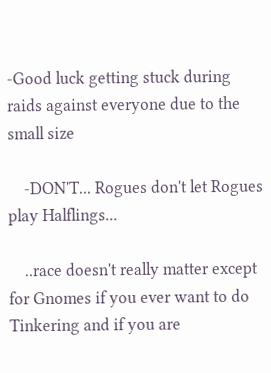-Good luck getting stuck during raids against everyone due to the small size

    -DON'T... Rogues don't let Rogues play Halflings...

    ..race doesn't really matter except for Gnomes if you ever want to do Tinkering and if you are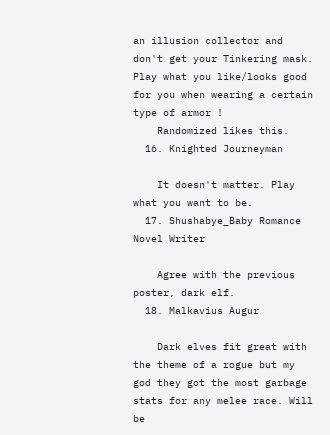an illusion collector and don't get your Tinkering mask. Play what you like/looks good for you when wearing a certain type of armor !
    Randomized likes this.
  16. Knighted Journeyman

    It doesn't matter. Play what you want to be.
  17. Shushabye_Baby Romance Novel Writer

    Agree with the previous poster, dark elf.
  18. Malkavius Augur

    Dark elves fit great with the theme of a rogue but my god they got the most garbage stats for any melee race. Will be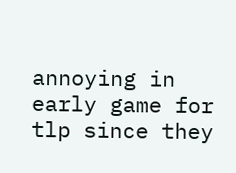annoying in early game for tlp since they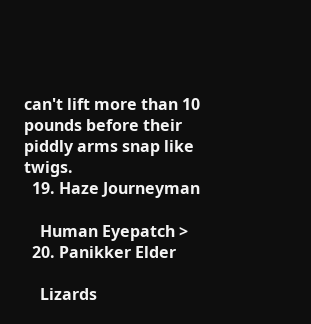can't lift more than 10 pounds before their piddly arms snap like twigs.
  19. Haze Journeyman

    Human Eyepatch >
  20. Panikker Elder

    Lizards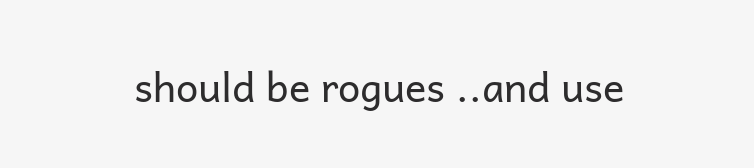should be rogues ..and use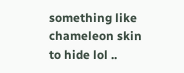something like chameleon skin to hide lol ..